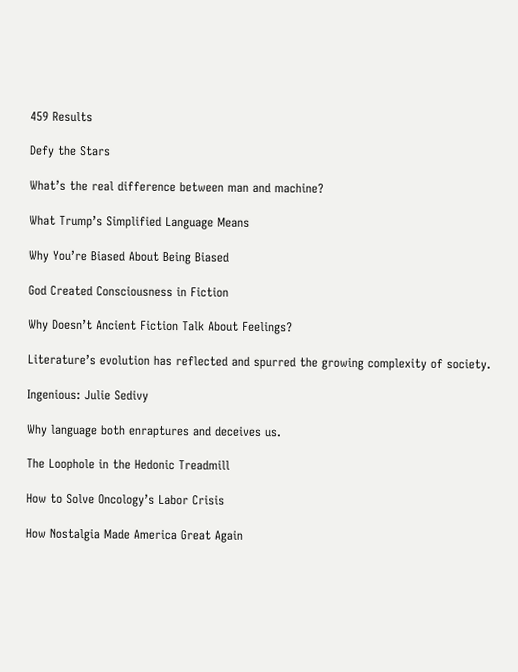459 Results

Defy the Stars

What’s the real difference between man and machine?

What Trump’s Simplified Language Means

Why You’re Biased About Being Biased

God Created Consciousness in Fiction

Why Doesn’t Ancient Fiction Talk About Feelings?

Literature’s evolution has reflected and spurred the growing complexity of society.

Ingenious: Julie Sedivy

Why language both enraptures and deceives us.

The Loophole in the Hedonic Treadmill

How to Solve Oncology’s Labor Crisis

How Nostalgia Made America Great Again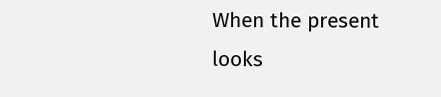When the present looks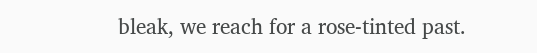bleak, we reach for a rose-tinted past.